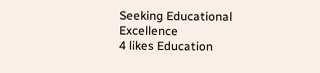Seeking Educational Excellence
4 likes Education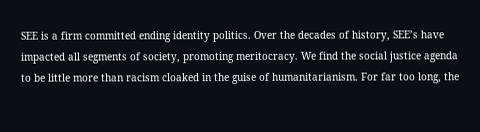SEE is a firm committed ending identity politics. Over the decades of history, SEE’s have impacted all segments of society, promoting meritocracy. We find the social justice agenda to be little more than racism cloaked in the guise of humanitarianism. For far too long, the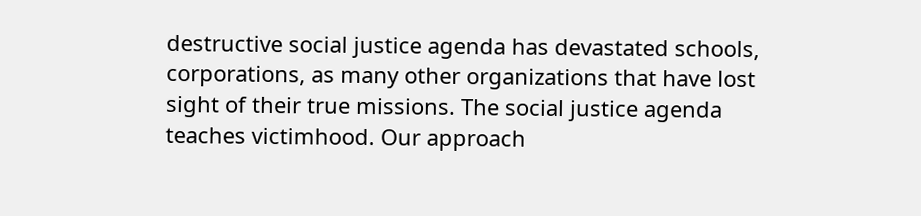destructive social justice agenda has devastated schools, corporations, as many other organizations that have lost sight of their true missions. The social justice agenda teaches victimhood. Our approach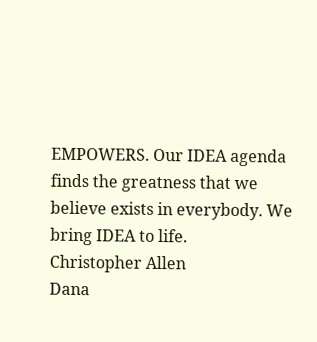EMPOWERS. Our IDEA agenda finds the greatness that we believe exists in everybody. We bring IDEA to life.
Christopher Allen
Dana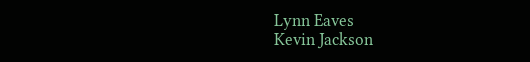Lynn Eaves
Kevin Jackson